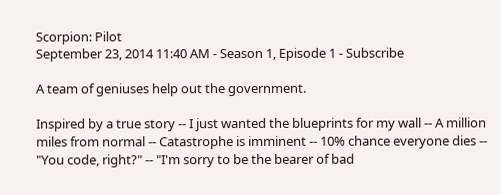Scorpion: Pilot
September 23, 2014 11:40 AM - Season 1, Episode 1 - Subscribe

A team of geniuses help out the government.

Inspired by a true story -- I just wanted the blueprints for my wall -- A million miles from normal -- Catastrophe is imminent -- 10% chance everyone dies -- "You code, right?" -- "I'm sorry to be the bearer of bad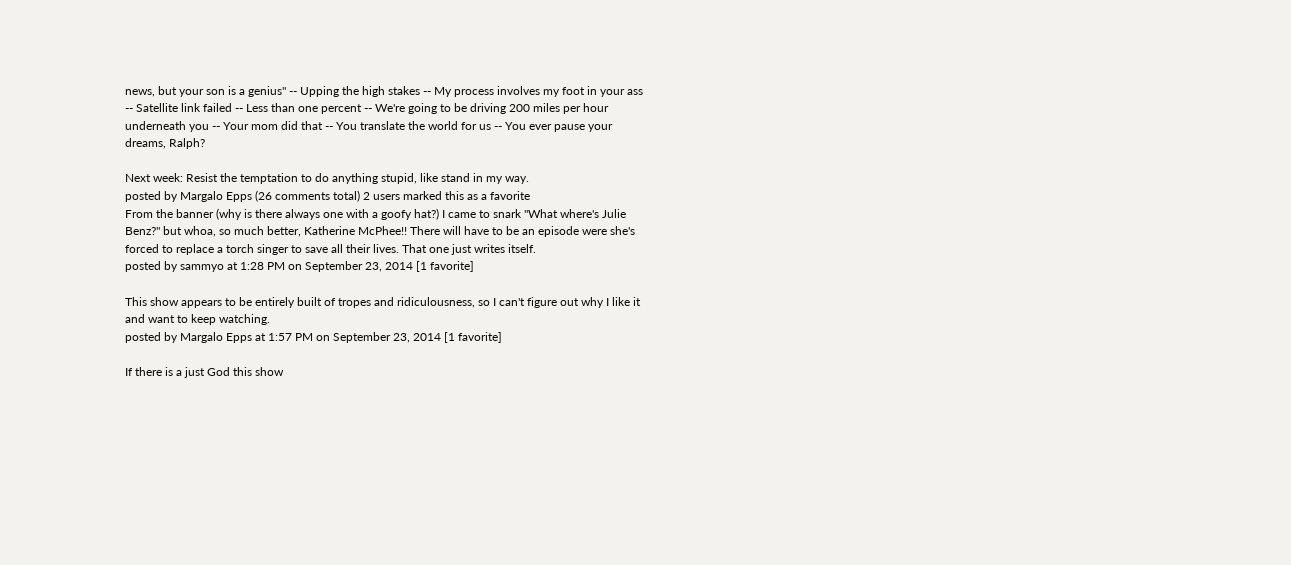news, but your son is a genius" -- Upping the high stakes -- My process involves my foot in your ass -- Satellite link failed -- Less than one percent -- We're going to be driving 200 miles per hour underneath you -- Your mom did that -- You translate the world for us -- You ever pause your dreams, Ralph?

Next week: Resist the temptation to do anything stupid, like stand in my way.
posted by Margalo Epps (26 comments total) 2 users marked this as a favorite
From the banner (why is there always one with a goofy hat?) I came to snark "What where's Julie Benz?" but whoa, so much better, Katherine McPhee!! There will have to be an episode were she's forced to replace a torch singer to save all their lives. That one just writes itself.
posted by sammyo at 1:28 PM on September 23, 2014 [1 favorite]

This show appears to be entirely built of tropes and ridiculousness, so I can't figure out why I like it and want to keep watching.
posted by Margalo Epps at 1:57 PM on September 23, 2014 [1 favorite]

If there is a just God this show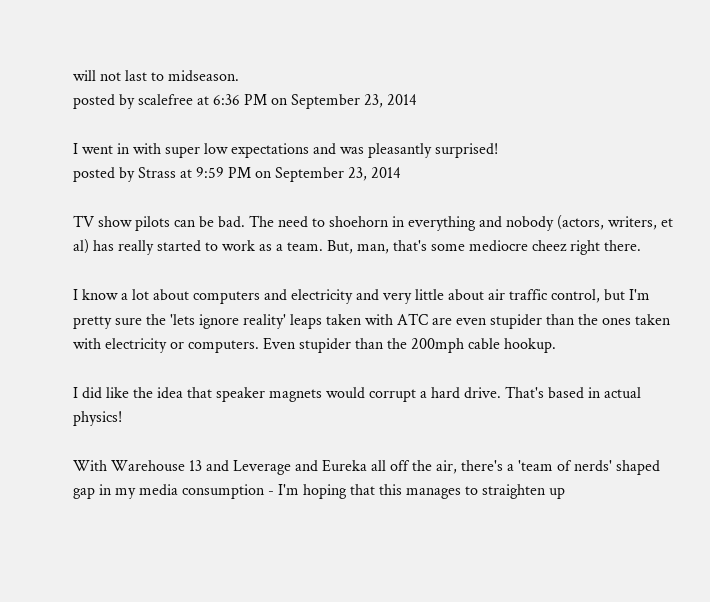will not last to midseason.
posted by scalefree at 6:36 PM on September 23, 2014

I went in with super low expectations and was pleasantly surprised!
posted by Strass at 9:59 PM on September 23, 2014

TV show pilots can be bad. The need to shoehorn in everything and nobody (actors, writers, et al) has really started to work as a team. But, man, that's some mediocre cheez right there.

I know a lot about computers and electricity and very little about air traffic control, but I'm pretty sure the 'lets ignore reality' leaps taken with ATC are even stupider than the ones taken with electricity or computers. Even stupider than the 200mph cable hookup.

I did like the idea that speaker magnets would corrupt a hard drive. That's based in actual physics!

With Warehouse 13 and Leverage and Eureka all off the air, there's a 'team of nerds' shaped gap in my media consumption - I'm hoping that this manages to straighten up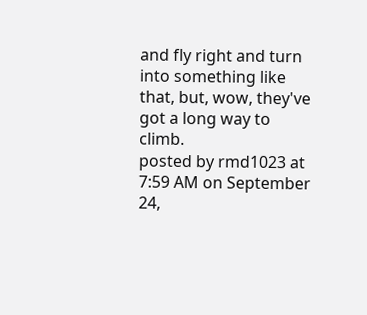and fly right and turn into something like that, but, wow, they've got a long way to climb.
posted by rmd1023 at 7:59 AM on September 24,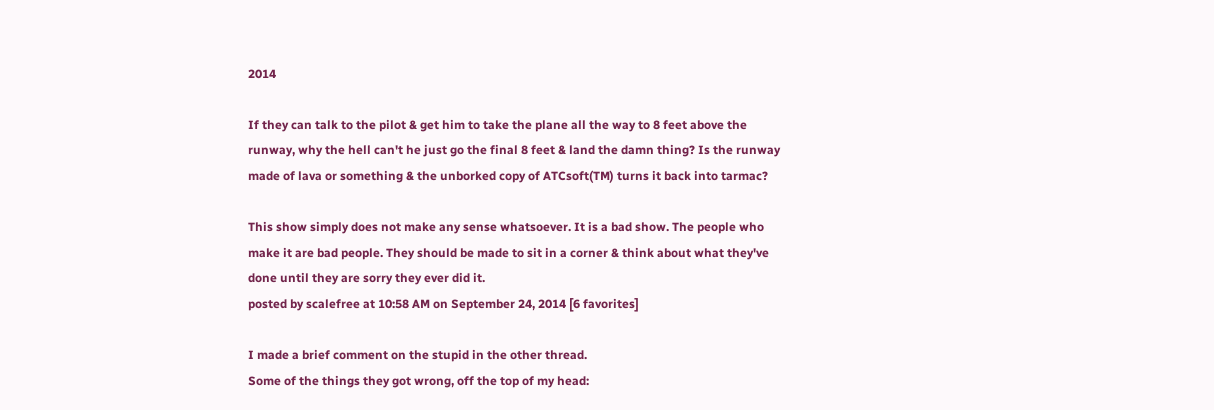2014

If they can talk to the pilot & get him to take the plane all the way to 8 feet above the runway, why the hell can't he just go the final 8 feet & land the damn thing? Is the runway made of lava or something & the unborked copy of ATCsoft(TM) turns it back into tarmac?

This show simply does not make any sense whatsoever. It is a bad show. The people who make it are bad people. They should be made to sit in a corner & think about what they've done until they are sorry they ever did it.
posted by scalefree at 10:58 AM on September 24, 2014 [6 favorites]

I made a brief comment on the stupid in the other thread.
Some of the things they got wrong, off the top of my head: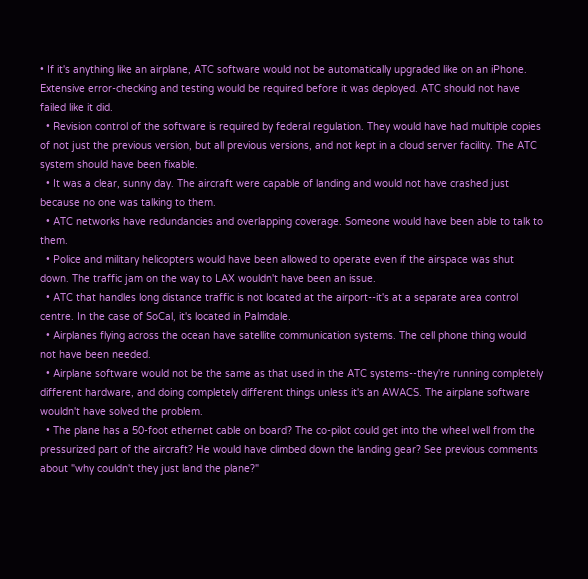• If it's anything like an airplane, ATC software would not be automatically upgraded like on an iPhone. Extensive error-checking and testing would be required before it was deployed. ATC should not have failed like it did.
  • Revision control of the software is required by federal regulation. They would have had multiple copies of not just the previous version, but all previous versions, and not kept in a cloud server facility. The ATC system should have been fixable.
  • It was a clear, sunny day. The aircraft were capable of landing and would not have crashed just because no one was talking to them.
  • ATC networks have redundancies and overlapping coverage. Someone would have been able to talk to them.
  • Police and military helicopters would have been allowed to operate even if the airspace was shut down. The traffic jam on the way to LAX wouldn't have been an issue.
  • ATC that handles long distance traffic is not located at the airport--it's at a separate area control centre. In the case of SoCal, it's located in Palmdale.
  • Airplanes flying across the ocean have satellite communication systems. The cell phone thing would not have been needed.
  • Airplane software would not be the same as that used in the ATC systems--they're running completely different hardware, and doing completely different things unless it's an AWACS. The airplane software wouldn't have solved the problem.
  • The plane has a 50-foot ethernet cable on board? The co-pilot could get into the wheel well from the pressurized part of the aircraft? He would have climbed down the landing gear? See previous comments about "why couldn't they just land the plane?"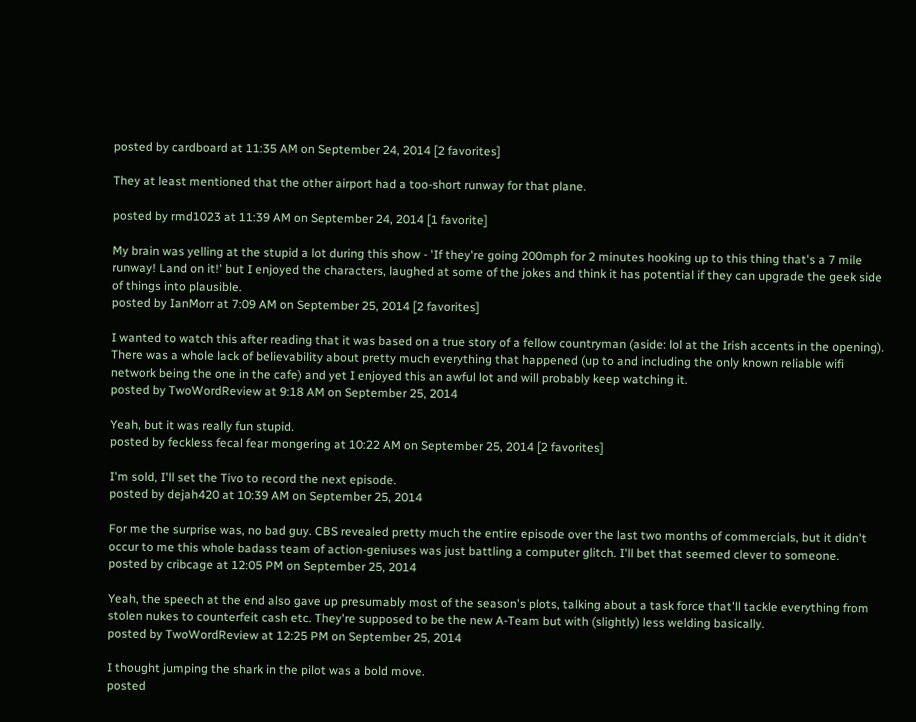posted by cardboard at 11:35 AM on September 24, 2014 [2 favorites]

They at least mentioned that the other airport had a too-short runway for that plane.

posted by rmd1023 at 11:39 AM on September 24, 2014 [1 favorite]

My brain was yelling at the stupid a lot during this show - 'If they're going 200mph for 2 minutes hooking up to this thing that's a 7 mile runway! Land on it!' but I enjoyed the characters, laughed at some of the jokes and think it has potential if they can upgrade the geek side of things into plausible.
posted by IanMorr at 7:09 AM on September 25, 2014 [2 favorites]

I wanted to watch this after reading that it was based on a true story of a fellow countryman (aside: lol at the Irish accents in the opening). There was a whole lack of believability about pretty much everything that happened (up to and including the only known reliable wifi network being the one in the cafe) and yet I enjoyed this an awful lot and will probably keep watching it.
posted by TwoWordReview at 9:18 AM on September 25, 2014

Yeah, but it was really fun stupid.
posted by feckless fecal fear mongering at 10:22 AM on September 25, 2014 [2 favorites]

I'm sold, I'll set the Tivo to record the next episode.
posted by dejah420 at 10:39 AM on September 25, 2014

For me the surprise was, no bad guy. CBS revealed pretty much the entire episode over the last two months of commercials, but it didn't occur to me this whole badass team of action-geniuses was just battling a computer glitch. I'll bet that seemed clever to someone.
posted by cribcage at 12:05 PM on September 25, 2014

Yeah, the speech at the end also gave up presumably most of the season's plots, talking about a task force that'll tackle everything from stolen nukes to counterfeit cash etc. They're supposed to be the new A-Team but with (slightly) less welding basically.
posted by TwoWordReview at 12:25 PM on September 25, 2014

I thought jumping the shark in the pilot was a bold move.
posted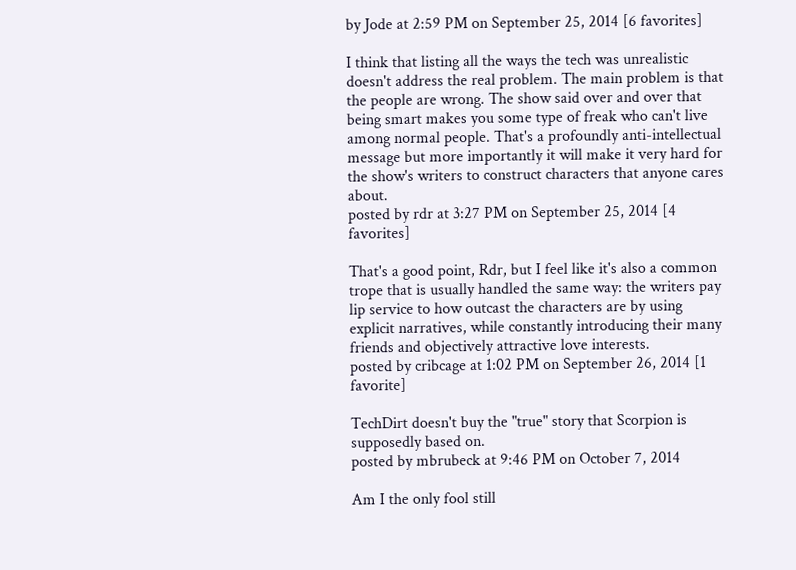by Jode at 2:59 PM on September 25, 2014 [6 favorites]

I think that listing all the ways the tech was unrealistic doesn't address the real problem. The main problem is that the people are wrong. The show said over and over that being smart makes you some type of freak who can't live among normal people. That's a profoundly anti-intellectual message but more importantly it will make it very hard for the show's writers to construct characters that anyone cares about.
posted by rdr at 3:27 PM on September 25, 2014 [4 favorites]

That's a good point, Rdr, but I feel like it's also a common trope that is usually handled the same way: the writers pay lip service to how outcast the characters are by using explicit narratives, while constantly introducing their many friends and objectively attractive love interests.
posted by cribcage at 1:02 PM on September 26, 2014 [1 favorite]

TechDirt doesn't buy the "true" story that Scorpion is supposedly based on.
posted by mbrubeck at 9:46 PM on October 7, 2014

Am I the only fool still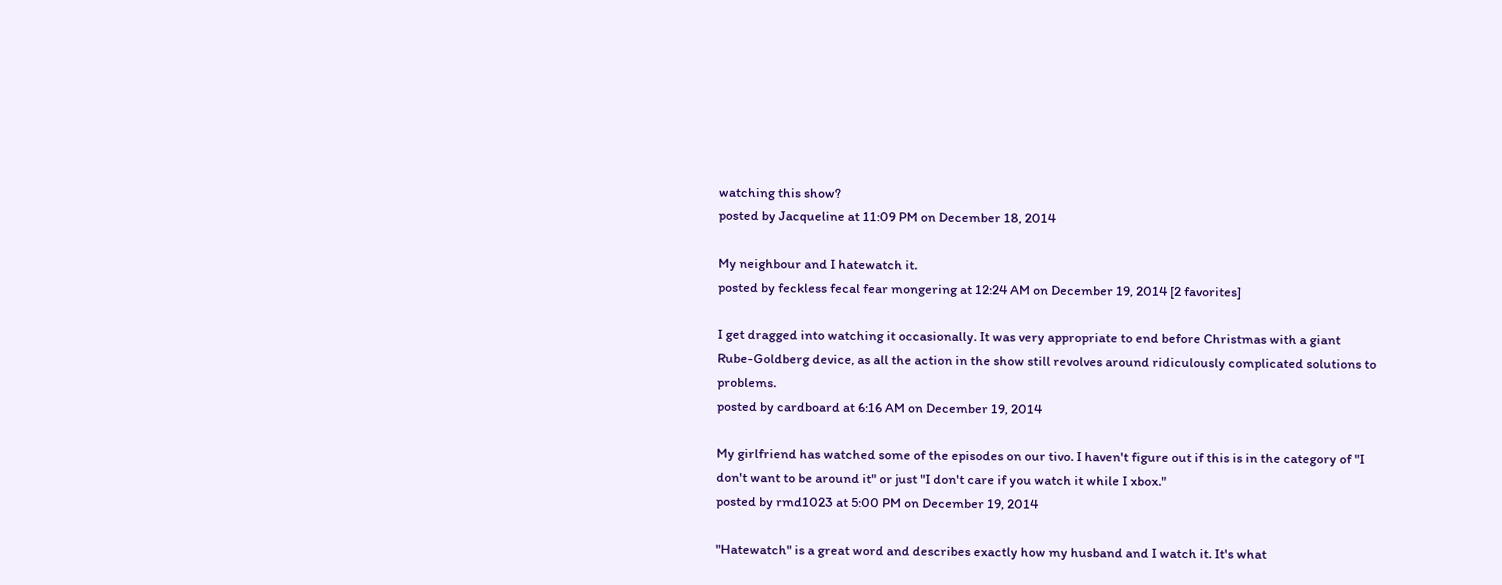watching this show?
posted by Jacqueline at 11:09 PM on December 18, 2014

My neighbour and I hatewatch it.
posted by feckless fecal fear mongering at 12:24 AM on December 19, 2014 [2 favorites]

I get dragged into watching it occasionally. It was very appropriate to end before Christmas with a giant Rube-Goldberg device, as all the action in the show still revolves around ridiculously complicated solutions to problems.
posted by cardboard at 6:16 AM on December 19, 2014

My girlfriend has watched some of the episodes on our tivo. I haven't figure out if this is in the category of "I don't want to be around it" or just "I don't care if you watch it while I xbox."
posted by rmd1023 at 5:00 PM on December 19, 2014

"Hatewatch" is a great word and describes exactly how my husband and I watch it. It's what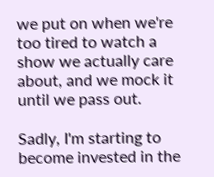we put on when we're too tired to watch a show we actually care about, and we mock it until we pass out.

Sadly, I'm starting to become invested in the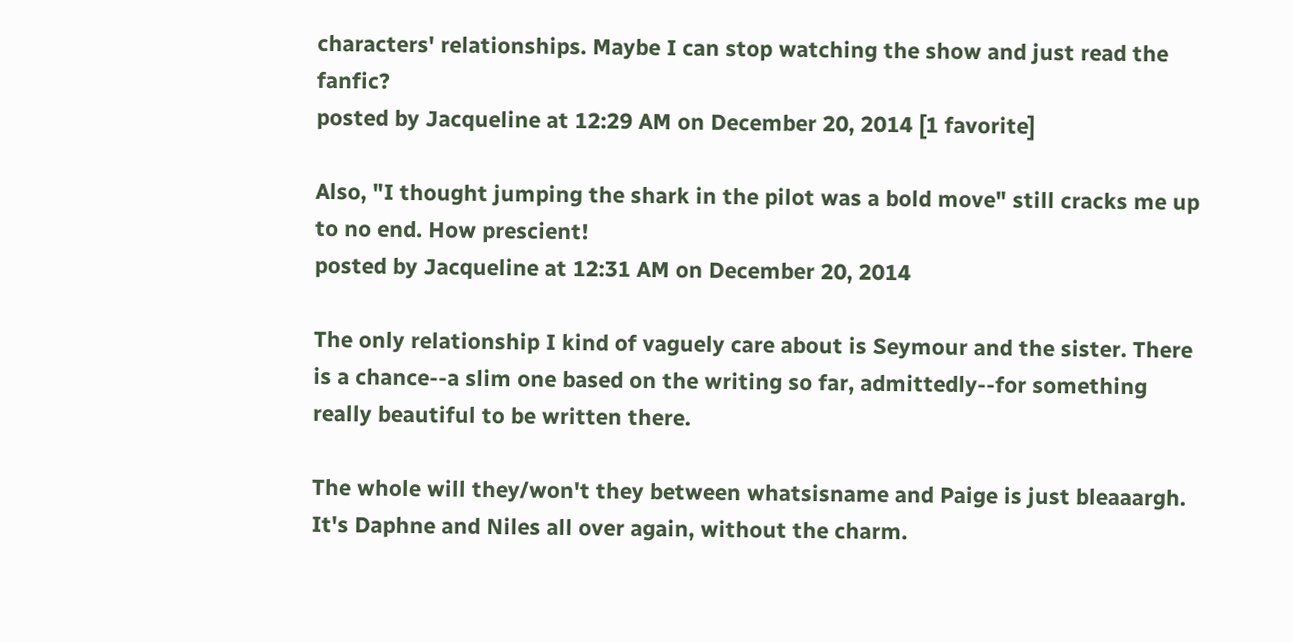characters' relationships. Maybe I can stop watching the show and just read the fanfic?
posted by Jacqueline at 12:29 AM on December 20, 2014 [1 favorite]

Also, "I thought jumping the shark in the pilot was a bold move" still cracks me up to no end. How prescient!
posted by Jacqueline at 12:31 AM on December 20, 2014

The only relationship I kind of vaguely care about is Seymour and the sister. There is a chance--a slim one based on the writing so far, admittedly--for something really beautiful to be written there.

The whole will they/won't they between whatsisname and Paige is just bleaaargh. It's Daphne and Niles all over again, without the charm.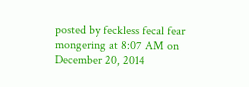posted by feckless fecal fear mongering at 8:07 AM on December 20, 2014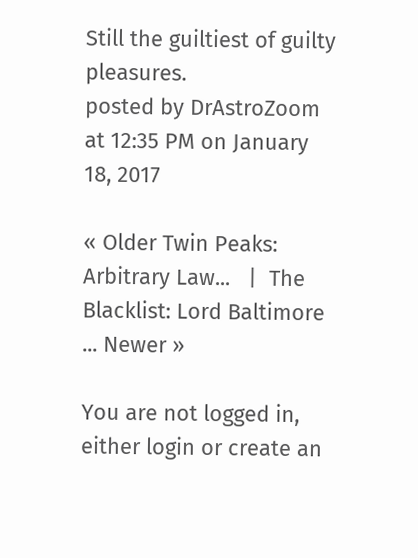Still the guiltiest of guilty pleasures.
posted by DrAstroZoom at 12:35 PM on January 18, 2017

« Older Twin Peaks: Arbitrary Law...   |  The Blacklist: Lord Baltimore ... Newer »

You are not logged in, either login or create an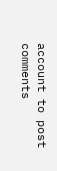account to post comments